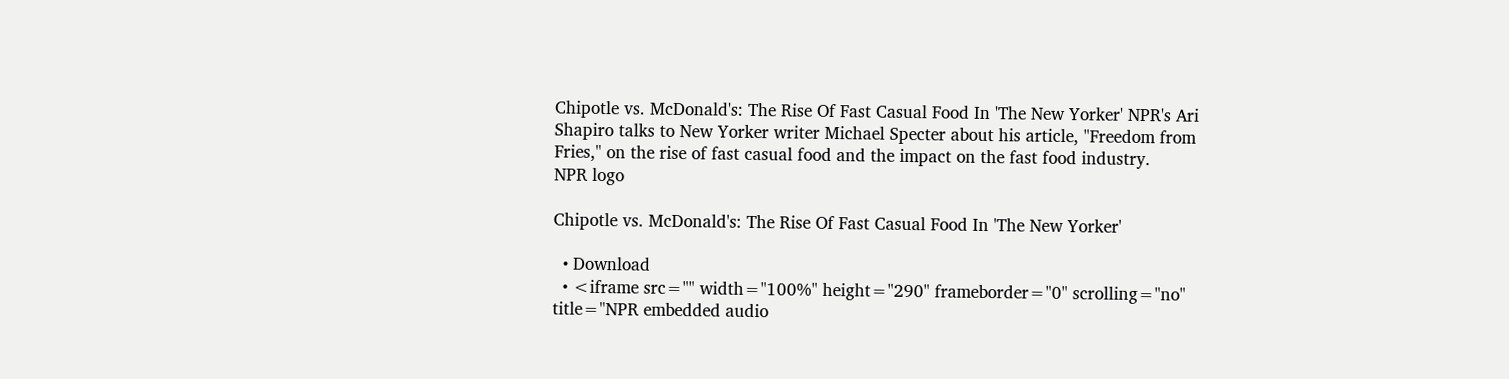Chipotle vs. McDonald's: The Rise Of Fast Casual Food In 'The New Yorker' NPR's Ari Shapiro talks to New Yorker writer Michael Specter about his article, "Freedom from Fries," on the rise of fast casual food and the impact on the fast food industry.
NPR logo

Chipotle vs. McDonald's: The Rise Of Fast Casual Food In 'The New Yorker'

  • Download
  • <iframe src="" width="100%" height="290" frameborder="0" scrolling="no" title="NPR embedded audio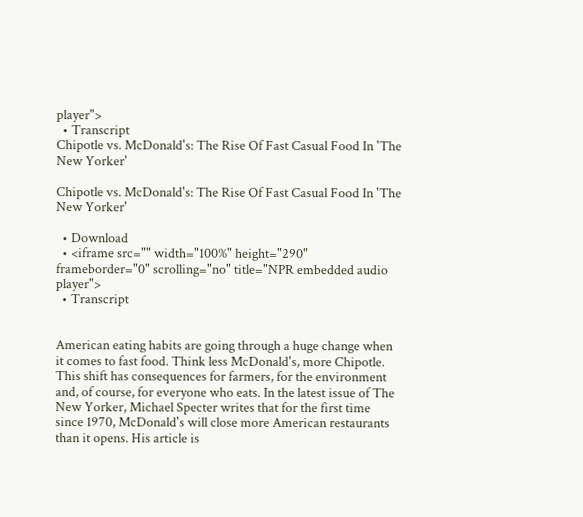player">
  • Transcript
Chipotle vs. McDonald's: The Rise Of Fast Casual Food In 'The New Yorker'

Chipotle vs. McDonald's: The Rise Of Fast Casual Food In 'The New Yorker'

  • Download
  • <iframe src="" width="100%" height="290" frameborder="0" scrolling="no" title="NPR embedded audio player">
  • Transcript


American eating habits are going through a huge change when it comes to fast food. Think less McDonald's, more Chipotle. This shift has consequences for farmers, for the environment and, of course, for everyone who eats. In the latest issue of The New Yorker, Michael Specter writes that for the first time since 1970, McDonald's will close more American restaurants than it opens. His article is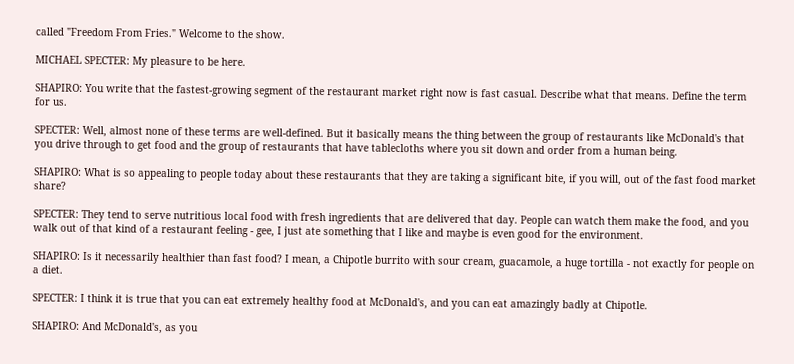called "Freedom From Fries." Welcome to the show.

MICHAEL SPECTER: My pleasure to be here.

SHAPIRO: You write that the fastest-growing segment of the restaurant market right now is fast casual. Describe what that means. Define the term for us.

SPECTER: Well, almost none of these terms are well-defined. But it basically means the thing between the group of restaurants like McDonald's that you drive through to get food and the group of restaurants that have tablecloths where you sit down and order from a human being.

SHAPIRO: What is so appealing to people today about these restaurants that they are taking a significant bite, if you will, out of the fast food market share?

SPECTER: They tend to serve nutritious local food with fresh ingredients that are delivered that day. People can watch them make the food, and you walk out of that kind of a restaurant feeling - gee, I just ate something that I like and maybe is even good for the environment.

SHAPIRO: Is it necessarily healthier than fast food? I mean, a Chipotle burrito with sour cream, guacamole, a huge tortilla - not exactly for people on a diet.

SPECTER: I think it is true that you can eat extremely healthy food at McDonald's, and you can eat amazingly badly at Chipotle.

SHAPIRO: And McDonald's, as you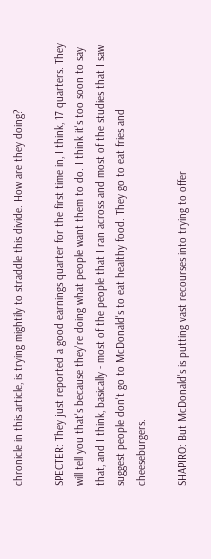chronicle in this article, is trying mightily to straddle this divide. How are they doing?

SPECTER: They just reported a good earnings quarter for the first time in, I think, 17 quarters. They will tell you that's because they're doing what people want them to do. I think it's too soon to say that, and I think, basically - most of the people that I ran across and most of the studies that I saw suggest people don't go to McDonald's to eat healthy food. They go to eat fries and cheeseburgers.

SHAPIRO: But McDonald's is putting vast recourses into trying to offer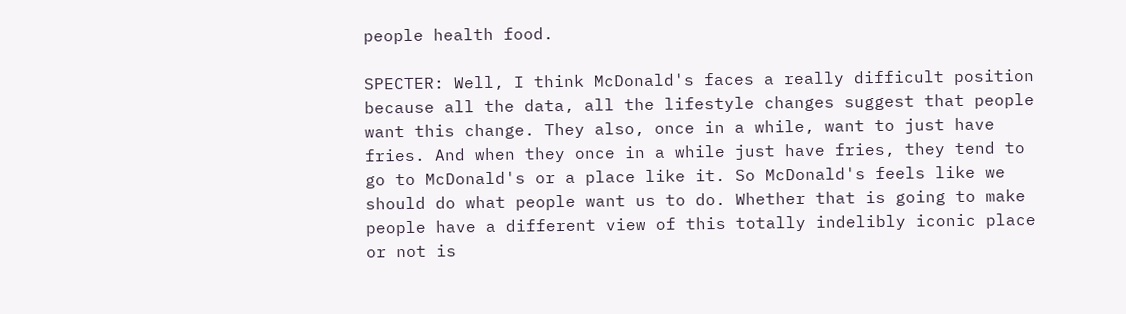people health food.

SPECTER: Well, I think McDonald's faces a really difficult position because all the data, all the lifestyle changes suggest that people want this change. They also, once in a while, want to just have fries. And when they once in a while just have fries, they tend to go to McDonald's or a place like it. So McDonald's feels like we should do what people want us to do. Whether that is going to make people have a different view of this totally indelibly iconic place or not is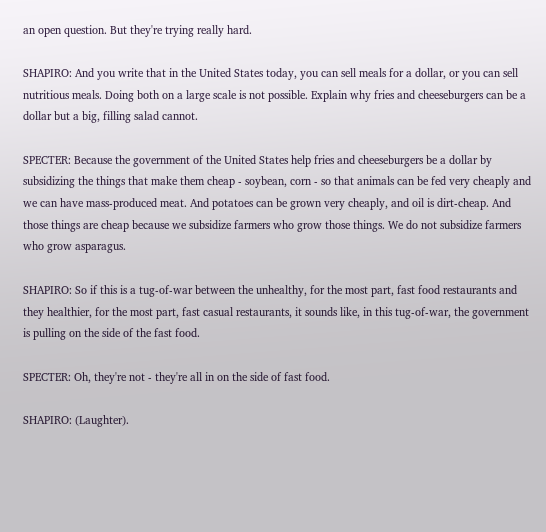an open question. But they're trying really hard.

SHAPIRO: And you write that in the United States today, you can sell meals for a dollar, or you can sell nutritious meals. Doing both on a large scale is not possible. Explain why fries and cheeseburgers can be a dollar but a big, filling salad cannot.

SPECTER: Because the government of the United States help fries and cheeseburgers be a dollar by subsidizing the things that make them cheap - soybean, corn - so that animals can be fed very cheaply and we can have mass-produced meat. And potatoes can be grown very cheaply, and oil is dirt-cheap. And those things are cheap because we subsidize farmers who grow those things. We do not subsidize farmers who grow asparagus.

SHAPIRO: So if this is a tug-of-war between the unhealthy, for the most part, fast food restaurants and they healthier, for the most part, fast casual restaurants, it sounds like, in this tug-of-war, the government is pulling on the side of the fast food.

SPECTER: Oh, they're not - they're all in on the side of fast food.

SHAPIRO: (Laughter).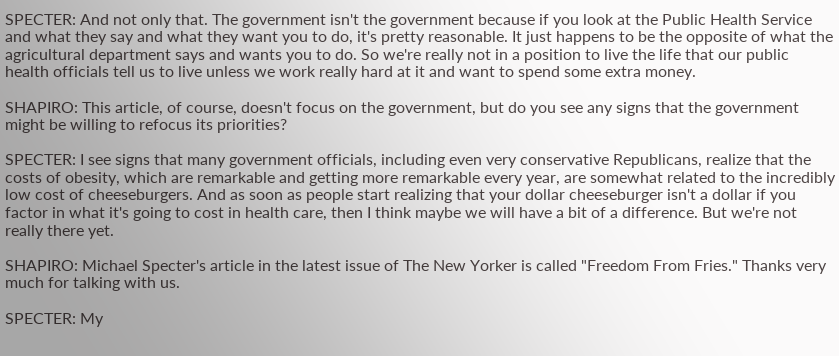SPECTER: And not only that. The government isn't the government because if you look at the Public Health Service and what they say and what they want you to do, it's pretty reasonable. It just happens to be the opposite of what the agricultural department says and wants you to do. So we're really not in a position to live the life that our public health officials tell us to live unless we work really hard at it and want to spend some extra money.

SHAPIRO: This article, of course, doesn't focus on the government, but do you see any signs that the government might be willing to refocus its priorities?

SPECTER: I see signs that many government officials, including even very conservative Republicans, realize that the costs of obesity, which are remarkable and getting more remarkable every year, are somewhat related to the incredibly low cost of cheeseburgers. And as soon as people start realizing that your dollar cheeseburger isn't a dollar if you factor in what it's going to cost in health care, then I think maybe we will have a bit of a difference. But we're not really there yet.

SHAPIRO: Michael Specter's article in the latest issue of The New Yorker is called "Freedom From Fries." Thanks very much for talking with us.

SPECTER: My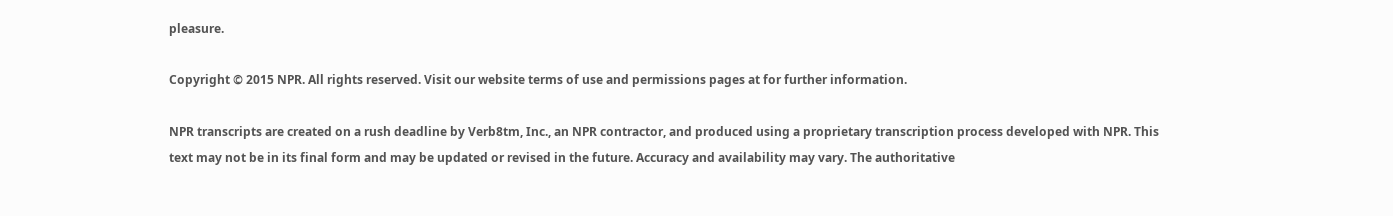pleasure.

Copyright © 2015 NPR. All rights reserved. Visit our website terms of use and permissions pages at for further information.

NPR transcripts are created on a rush deadline by Verb8tm, Inc., an NPR contractor, and produced using a proprietary transcription process developed with NPR. This text may not be in its final form and may be updated or revised in the future. Accuracy and availability may vary. The authoritative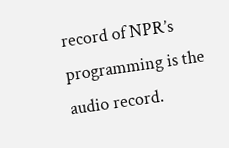record of NPR’s programming is the audio record.